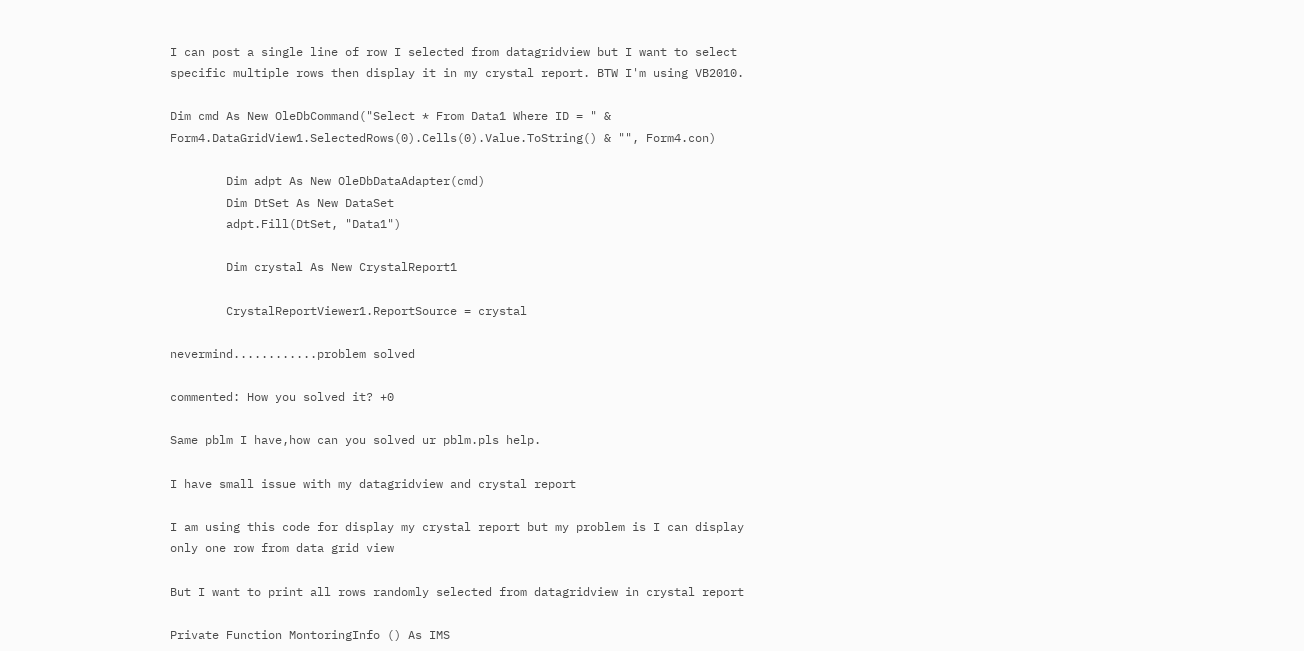I can post a single line of row I selected from datagridview but I want to select specific multiple rows then display it in my crystal report. BTW I'm using VB2010.

Dim cmd As New OleDbCommand("Select * From Data1 Where ID = " & Form4.DataGridView1.SelectedRows(0).Cells(0).Value.ToString() & "", Form4.con)

        Dim adpt As New OleDbDataAdapter(cmd)
        Dim DtSet As New DataSet
        adpt.Fill(DtSet, "Data1")

        Dim crystal As New CrystalReport1

        CrystalReportViewer1.ReportSource = crystal

nevermind............problem solved

commented: How you solved it? +0

Same pblm I have,how can you solved ur pblm.pls help.

I have small issue with my datagridview and crystal report

I am using this code for display my crystal report but my problem is I can display only one row from data grid view

But I want to print all rows randomly selected from datagridview in crystal report

Private Function MontoringInfo () As IMS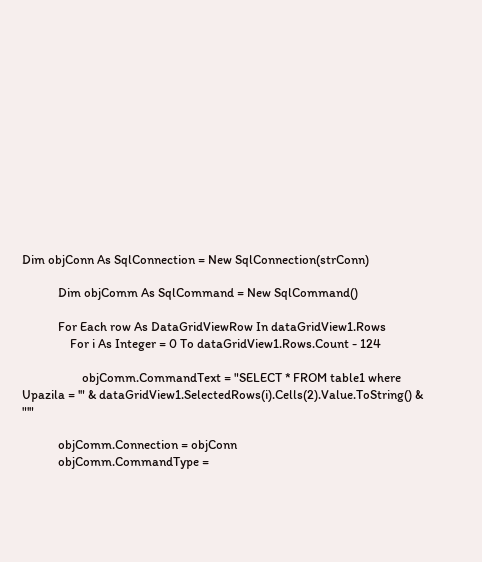Dim objConn As SqlConnection = New SqlConnection(strConn)

            Dim objComm As SqlCommand = New SqlCommand()

            For Each row As DataGridViewRow In dataGridView1.Rows
                For i As Integer = 0 To dataGridView1.Rows.Count - 124

                    objComm.CommandText = "SELECT * FROM table1 where Upazila = '" & dataGridView1.SelectedRows(i).Cells(2).Value.ToString() & "'"

            objComm.Connection = objConn
            objComm.CommandType =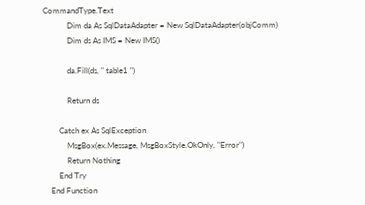CommandType.Text
            Dim da As SqlDataAdapter = New SqlDataAdapter(objComm)
            Dim ds As IMS = New IMS()

            da.Fill(ds, " table1 ")

            Return ds

        Catch ex As SqlException
            MsgBox(ex.Message, MsgBoxStyle.OkOnly, "Error")
            Return Nothing
        End Try
    End Function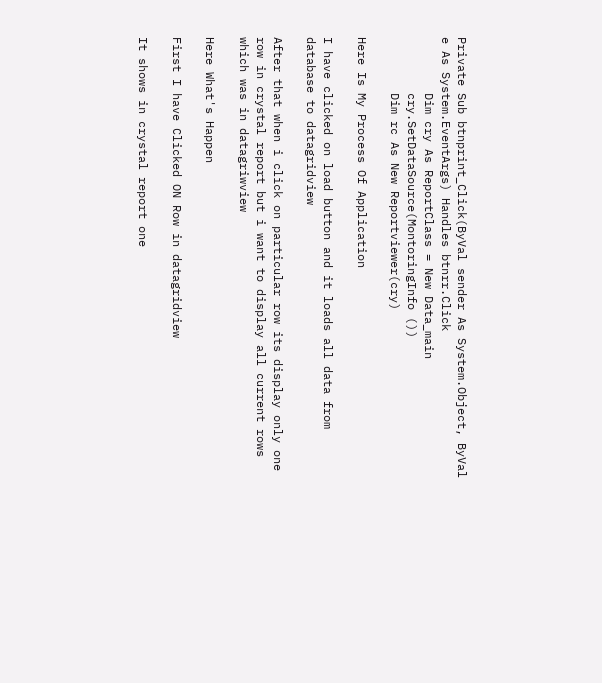Private Sub btnprint_Click(ByVal sender As System.Object, ByVal e As System.EventArgs) Handles btnrr.Click
        Dim cry As ReportClass = New Data_main
        cry.SetDataSource(MontoringInfo ())
        Dim rc As New Reportviewer(cry)

Here Is My Process Of Application

I have clicked on load button and it loads all data from database to datagridview

After that when i click on particular row its display only one row in crystal report but i want to display all current rows which was in datagriwview

Here What's Happen

First I have Clicked ON Row in datagridview

It shows in crystal report one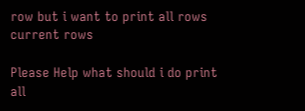row but i want to print all rows current rows

Please Help what should i do print all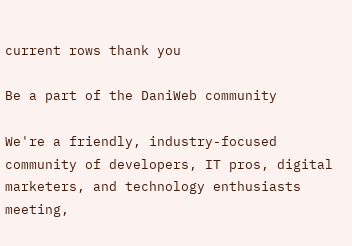current rows thank you

Be a part of the DaniWeb community

We're a friendly, industry-focused community of developers, IT pros, digital marketers, and technology enthusiasts meeting,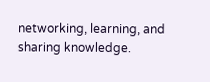networking, learning, and sharing knowledge.